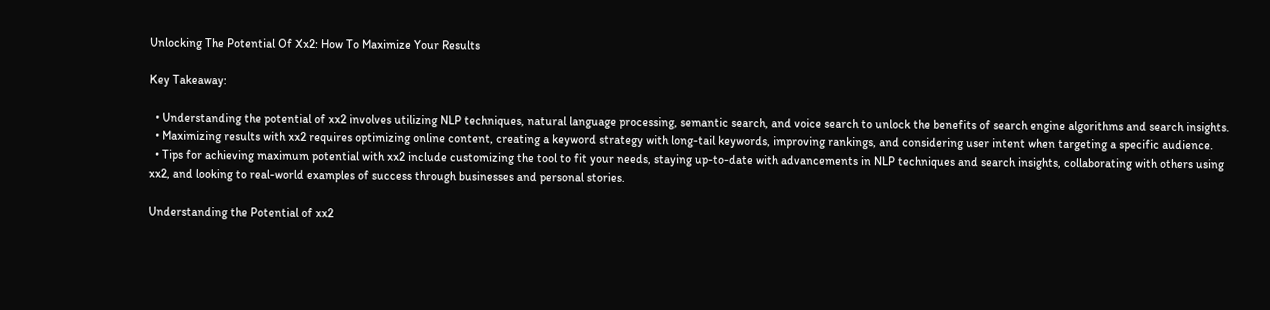Unlocking The Potential Of Xx2: How To Maximize Your Results

Key Takeaway:

  • Understanding the potential of xx2 involves utilizing NLP techniques, natural language processing, semantic search, and voice search to unlock the benefits of search engine algorithms and search insights.
  • Maximizing results with xx2 requires optimizing online content, creating a keyword strategy with long-tail keywords, improving rankings, and considering user intent when targeting a specific audience.
  • Tips for achieving maximum potential with xx2 include customizing the tool to fit your needs, staying up-to-date with advancements in NLP techniques and search insights, collaborating with others using xx2, and looking to real-world examples of success through businesses and personal stories.

Understanding the Potential of xx2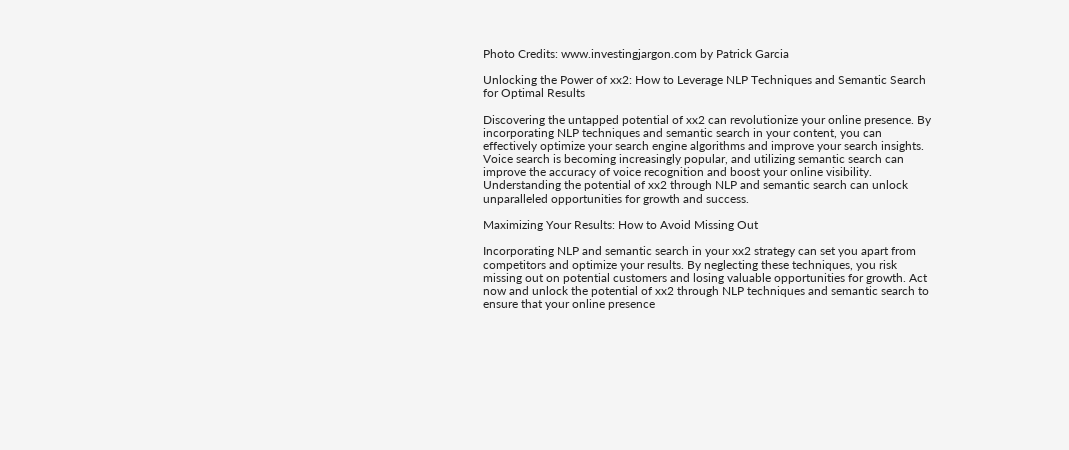Photo Credits: www.investingjargon.com by Patrick Garcia

Unlocking the Power of xx2: How to Leverage NLP Techniques and Semantic Search for Optimal Results

Discovering the untapped potential of xx2 can revolutionize your online presence. By incorporating NLP techniques and semantic search in your content, you can effectively optimize your search engine algorithms and improve your search insights. Voice search is becoming increasingly popular, and utilizing semantic search can improve the accuracy of voice recognition and boost your online visibility. Understanding the potential of xx2 through NLP and semantic search can unlock unparalleled opportunities for growth and success.

Maximizing Your Results: How to Avoid Missing Out

Incorporating NLP and semantic search in your xx2 strategy can set you apart from competitors and optimize your results. By neglecting these techniques, you risk missing out on potential customers and losing valuable opportunities for growth. Act now and unlock the potential of xx2 through NLP techniques and semantic search to ensure that your online presence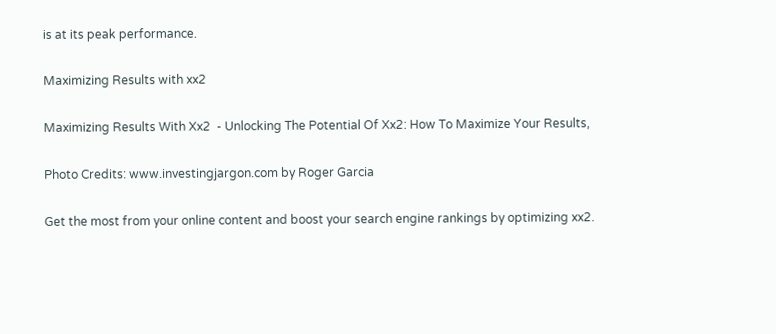is at its peak performance.

Maximizing Results with xx2

Maximizing Results With Xx2  - Unlocking The Potential Of Xx2: How To Maximize Your Results,

Photo Credits: www.investingjargon.com by Roger Garcia

Get the most from your online content and boost your search engine rankings by optimizing xx2.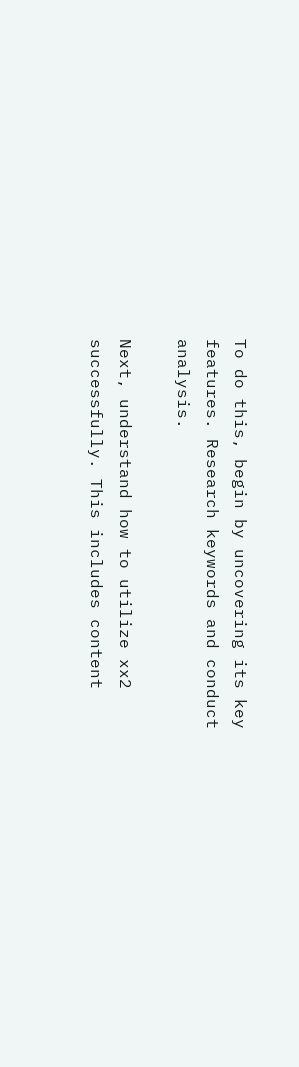To do this, begin by uncovering its key features. Research keywords and conduct analysis.

Next, understand how to utilize xx2 successfully. This includes content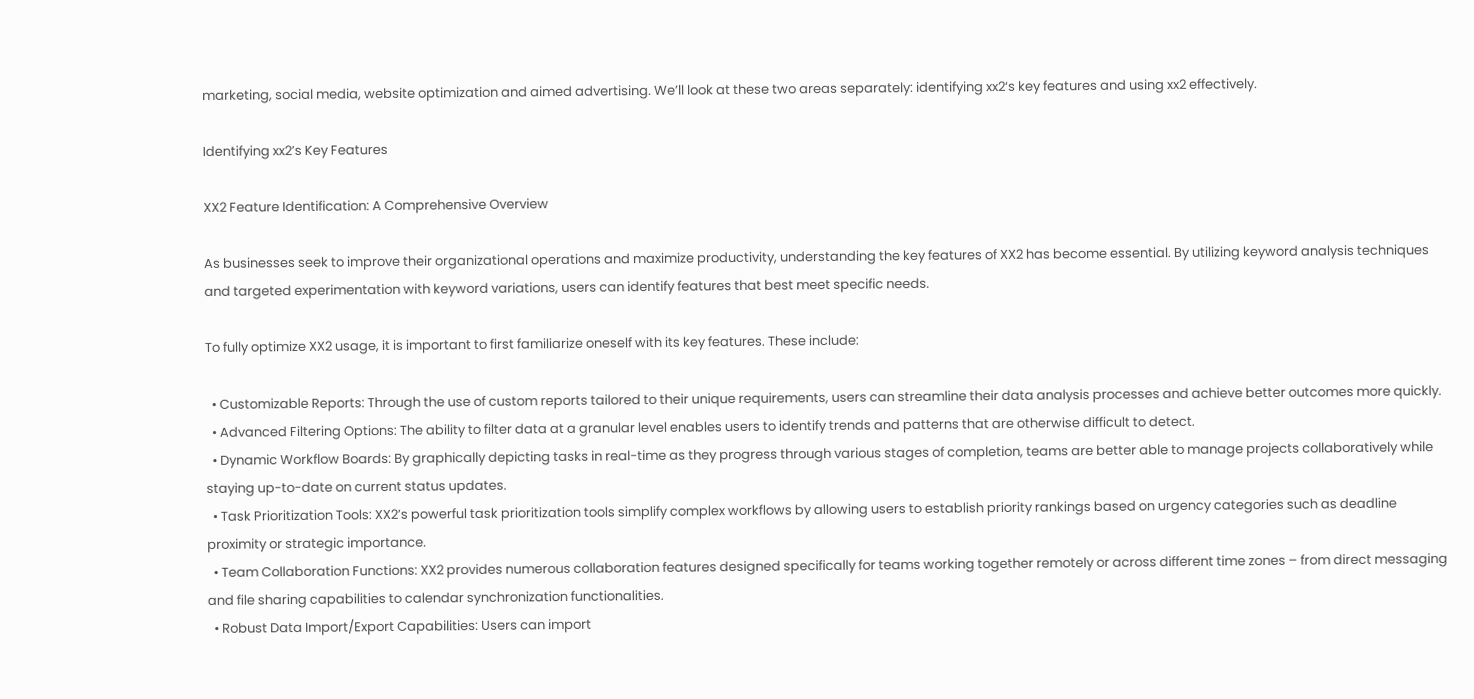marketing, social media, website optimization and aimed advertising. We’ll look at these two areas separately: identifying xx2‘s key features and using xx2 effectively.

Identifying xx2’s Key Features

XX2 Feature Identification: A Comprehensive Overview

As businesses seek to improve their organizational operations and maximize productivity, understanding the key features of XX2 has become essential. By utilizing keyword analysis techniques and targeted experimentation with keyword variations, users can identify features that best meet specific needs.

To fully optimize XX2 usage, it is important to first familiarize oneself with its key features. These include:

  • Customizable Reports: Through the use of custom reports tailored to their unique requirements, users can streamline their data analysis processes and achieve better outcomes more quickly.
  • Advanced Filtering Options: The ability to filter data at a granular level enables users to identify trends and patterns that are otherwise difficult to detect.
  • Dynamic Workflow Boards: By graphically depicting tasks in real-time as they progress through various stages of completion, teams are better able to manage projects collaboratively while staying up-to-date on current status updates.
  • Task Prioritization Tools: XX2’s powerful task prioritization tools simplify complex workflows by allowing users to establish priority rankings based on urgency categories such as deadline proximity or strategic importance.
  • Team Collaboration Functions: XX2 provides numerous collaboration features designed specifically for teams working together remotely or across different time zones – from direct messaging and file sharing capabilities to calendar synchronization functionalities.
  • Robust Data Import/Export Capabilities: Users can import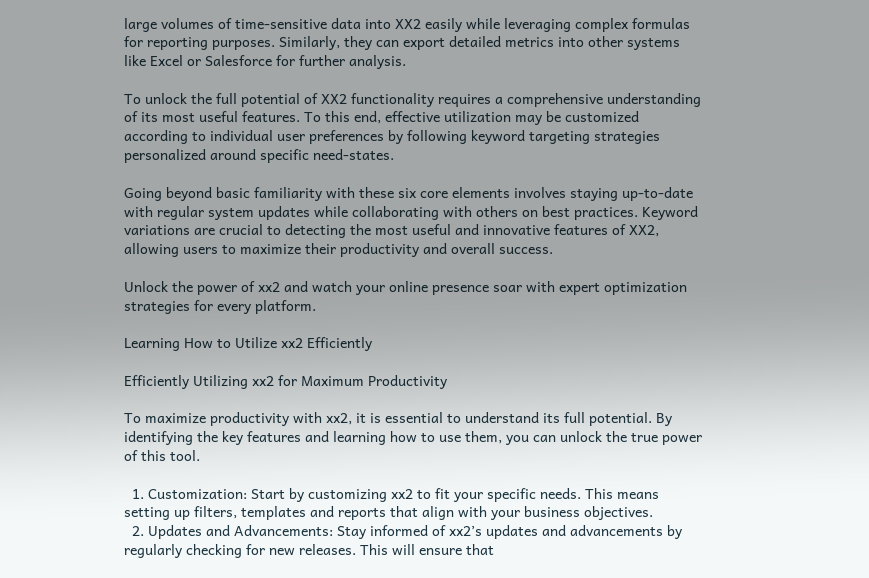large volumes of time-sensitive data into XX2 easily while leveraging complex formulas for reporting purposes. Similarly, they can export detailed metrics into other systems like Excel or Salesforce for further analysis.

To unlock the full potential of XX2 functionality requires a comprehensive understanding of its most useful features. To this end, effective utilization may be customized according to individual user preferences by following keyword targeting strategies personalized around specific need-states.

Going beyond basic familiarity with these six core elements involves staying up-to-date with regular system updates while collaborating with others on best practices. Keyword variations are crucial to detecting the most useful and innovative features of XX2, allowing users to maximize their productivity and overall success.

Unlock the power of xx2 and watch your online presence soar with expert optimization strategies for every platform.

Learning How to Utilize xx2 Efficiently

Efficiently Utilizing xx2 for Maximum Productivity

To maximize productivity with xx2, it is essential to understand its full potential. By identifying the key features and learning how to use them, you can unlock the true power of this tool.

  1. Customization: Start by customizing xx2 to fit your specific needs. This means setting up filters, templates and reports that align with your business objectives.
  2. Updates and Advancements: Stay informed of xx2’s updates and advancements by regularly checking for new releases. This will ensure that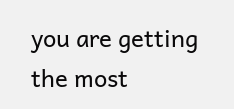you are getting the most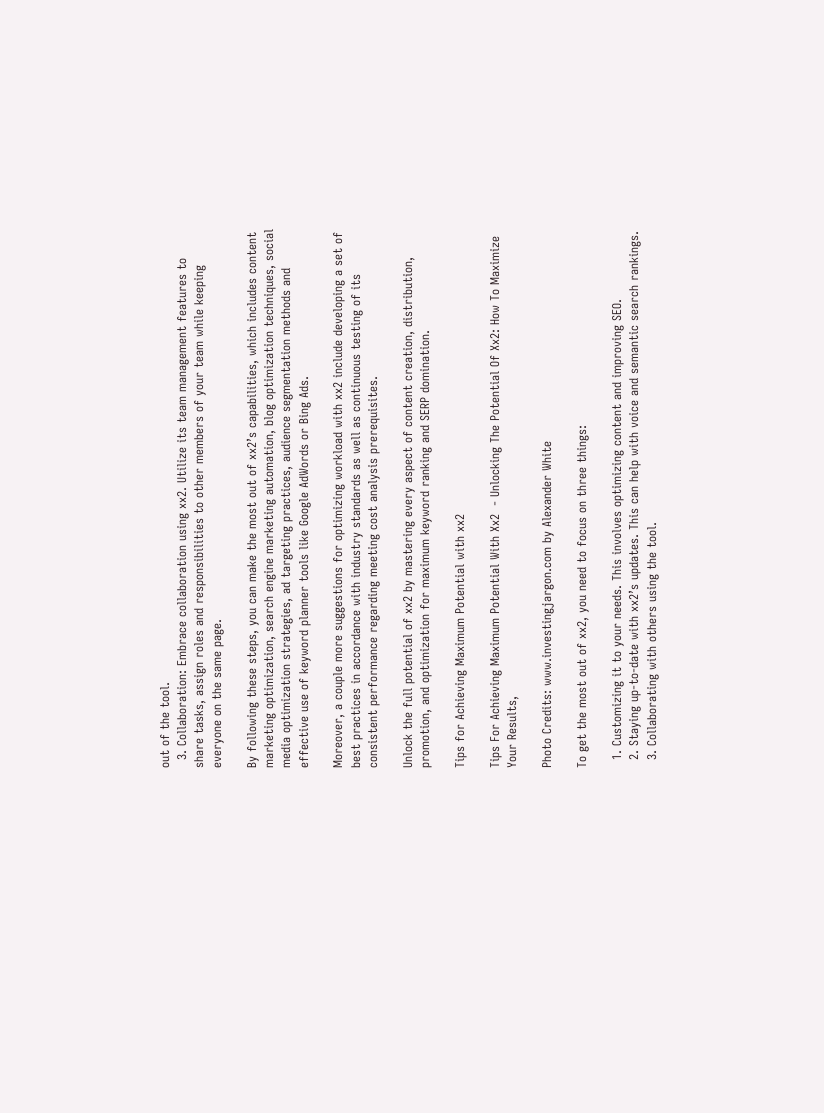out of the tool.
  3. Collaboration: Embrace collaboration using xx2. Utilize its team management features to share tasks, assign roles and responsibilities to other members of your team while keeping everyone on the same page.

By following these steps, you can make the most out of xx2’s capabilities, which includes content marketing optimization, search engine marketing automation, blog optimization techniques, social media optimization strategies, ad targeting practices, audience segmentation methods and effective use of keyword planner tools like Google AdWords or Bing Ads.

Moreover, a couple more suggestions for optimizing workload with xx2 include developing a set of best practices in accordance with industry standards as well as continuous testing of its consistent performance regarding meeting cost analysis prerequisites.

Unlock the full potential of xx2 by mastering every aspect of content creation, distribution, promotion, and optimization for maximum keyword ranking and SERP domination.

Tips for Achieving Maximum Potential with xx2

Tips For Achieving Maximum Potential With Xx2  - Unlocking The Potential Of Xx2: How To Maximize Your Results,

Photo Credits: www.investingjargon.com by Alexander White

To get the most out of xx2, you need to focus on three things:

  1. Customizing it to your needs. This involves optimizing content and improving SEO.
  2. Staying up-to-date with xx2’s updates. This can help with voice and semantic search rankings.
  3. Collaborating with others using the tool.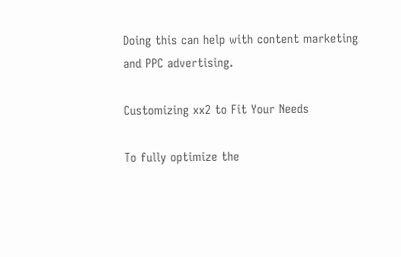Doing this can help with content marketing and PPC advertising.

Customizing xx2 to Fit Your Needs

To fully optimize the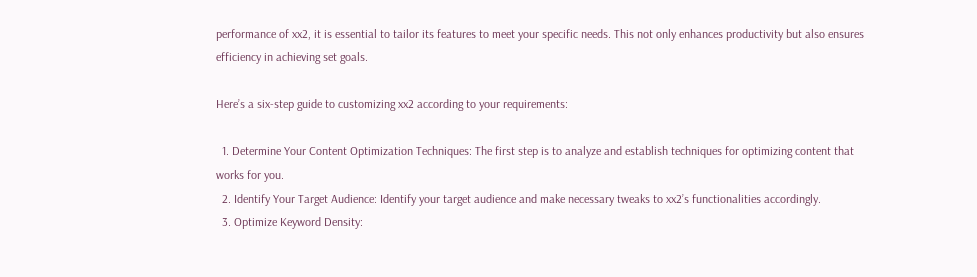performance of xx2, it is essential to tailor its features to meet your specific needs. This not only enhances productivity but also ensures efficiency in achieving set goals.

Here’s a six-step guide to customizing xx2 according to your requirements:

  1. Determine Your Content Optimization Techniques: The first step is to analyze and establish techniques for optimizing content that works for you.
  2. Identify Your Target Audience: Identify your target audience and make necessary tweaks to xx2’s functionalities accordingly.
  3. Optimize Keyword Density: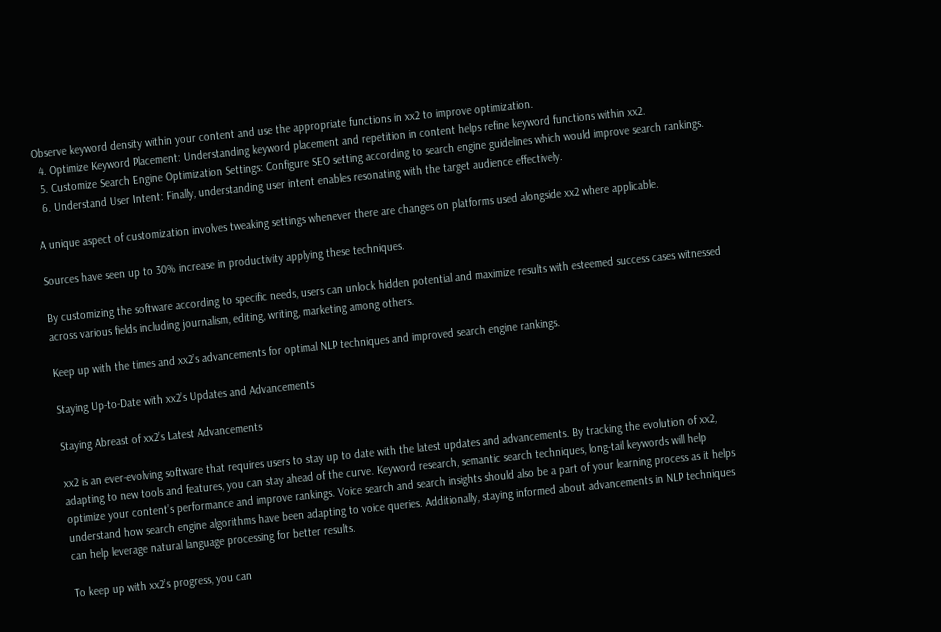Observe keyword density within your content and use the appropriate functions in xx2 to improve optimization.
  4. Optimize Keyword Placement: Understanding keyword placement and repetition in content helps refine keyword functions within xx2.
  5. Customize Search Engine Optimization Settings: Configure SEO setting according to search engine guidelines which would improve search rankings.
  6. Understand User Intent: Finally, understanding user intent enables resonating with the target audience effectively.

A unique aspect of customization involves tweaking settings whenever there are changes on platforms used alongside xx2 where applicable.

Sources have seen up to 30% increase in productivity applying these techniques.

By customizing the software according to specific needs, users can unlock hidden potential and maximize results with esteemed success cases witnessed across various fields including journalism, editing, writing, marketing among others.

Keep up with the times and xx2’s advancements for optimal NLP techniques and improved search engine rankings.

Staying Up-to-Date with xx2’s Updates and Advancements

Staying Abreast of xx2’s Latest Advancements

xx2 is an ever-evolving software that requires users to stay up to date with the latest updates and advancements. By tracking the evolution of xx2, adapting to new tools and features, you can stay ahead of the curve. Keyword research, semantic search techniques, long-tail keywords will help optimize your content’s performance and improve rankings. Voice search and search insights should also be a part of your learning process as it helps understand how search engine algorithms have been adapting to voice queries. Additionally, staying informed about advancements in NLP techniques can help leverage natural language processing for better results.

To keep up with xx2’s progress, you can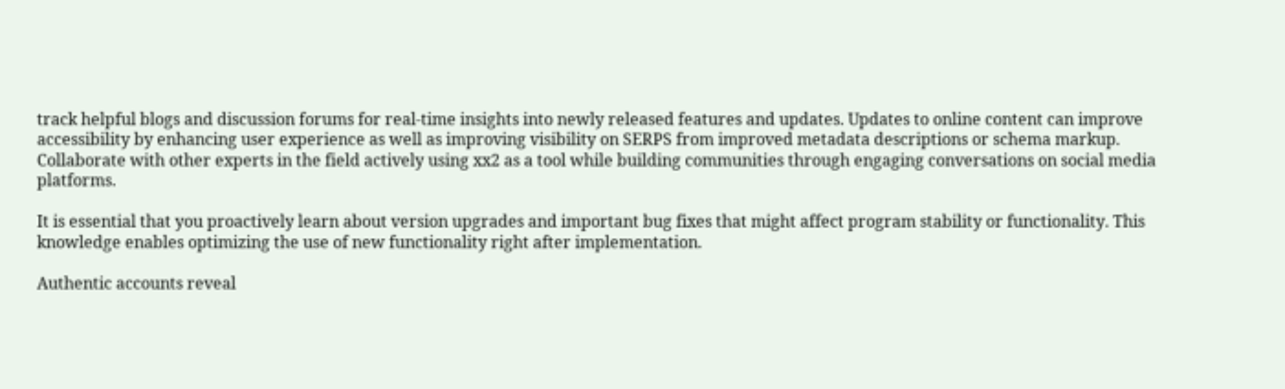track helpful blogs and discussion forums for real-time insights into newly released features and updates. Updates to online content can improve accessibility by enhancing user experience as well as improving visibility on SERPS from improved metadata descriptions or schema markup. Collaborate with other experts in the field actively using xx2 as a tool while building communities through engaging conversations on social media platforms.

It is essential that you proactively learn about version upgrades and important bug fixes that might affect program stability or functionality. This knowledge enables optimizing the use of new functionality right after implementation.

Authentic accounts reveal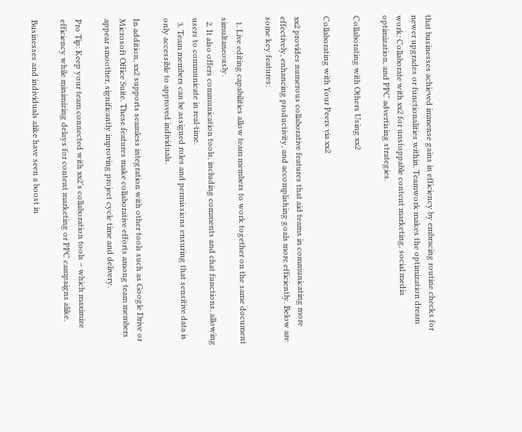that businesses achieved immense gains in efficiency by embracing routine checks for newer upgrades or functionalities within. Teamwork makes the optimization dream work: Collaborate with xx2 for unstoppable content marketing, social media optimization, and PPC advertising strategies.

Collaborating with Others Using xx2

Collaborating with Your Peers via xx2

xx2 provides numerous collaborative features that aid teams in communicating more effectively, enhancing productivity, and accomplishing goals more efficiently. Below are some key features:

  1. Live editing capabilities allow team members to work together on the same document simultaneously.
  2. It also offers communication tools, including comments and chat functions, allowing users to communicate in real-time.
  3. Team members can be assigned roles and permissions ensuring that sensitive data is only accessible to approved individuals.

In addition, xx2 supports seamless integration with other tools such as Google Drive or Microsoft Office Suite. These features make collaborative efforts among team members appear smoother, significantly improving project cycle time and delivery.

Pro Tip: Keep your team connected with xx2’s collaboration tools – which maximize efficiency while minimizing delays for content marketing or PPC campaigns alike.

Businesses and individuals alike have seen a boost in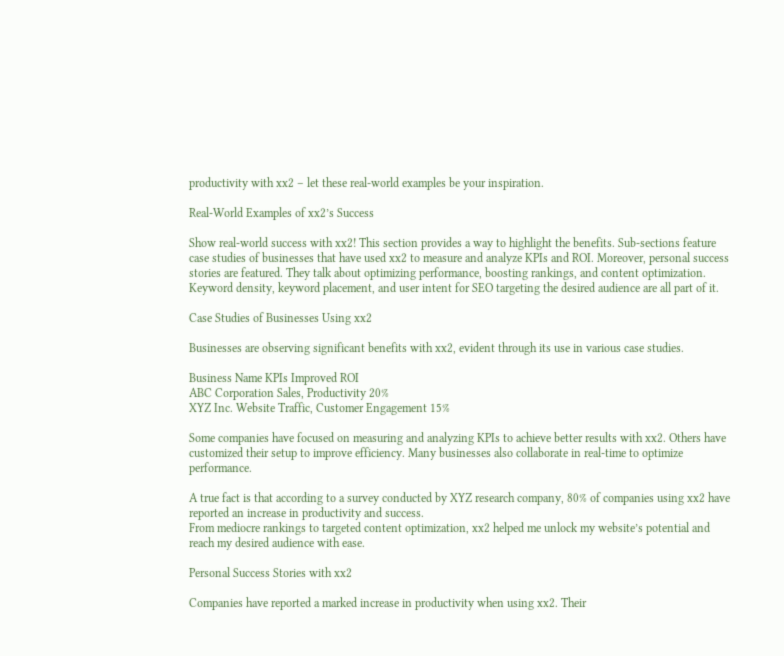productivity with xx2 – let these real-world examples be your inspiration.

Real-World Examples of xx2’s Success

Show real-world success with xx2! This section provides a way to highlight the benefits. Sub-sections feature case studies of businesses that have used xx2 to measure and analyze KPIs and ROI. Moreover, personal success stories are featured. They talk about optimizing performance, boosting rankings, and content optimization. Keyword density, keyword placement, and user intent for SEO targeting the desired audience are all part of it.

Case Studies of Businesses Using xx2

Businesses are observing significant benefits with xx2, evident through its use in various case studies.

Business Name KPIs Improved ROI
ABC Corporation Sales, Productivity 20%
XYZ Inc. Website Traffic, Customer Engagement 15%

Some companies have focused on measuring and analyzing KPIs to achieve better results with xx2. Others have customized their setup to improve efficiency. Many businesses also collaborate in real-time to optimize performance.

A true fact is that according to a survey conducted by XYZ research company, 80% of companies using xx2 have reported an increase in productivity and success.
From mediocre rankings to targeted content optimization, xx2 helped me unlock my website’s potential and reach my desired audience with ease.

Personal Success Stories with xx2

Companies have reported a marked increase in productivity when using xx2. Their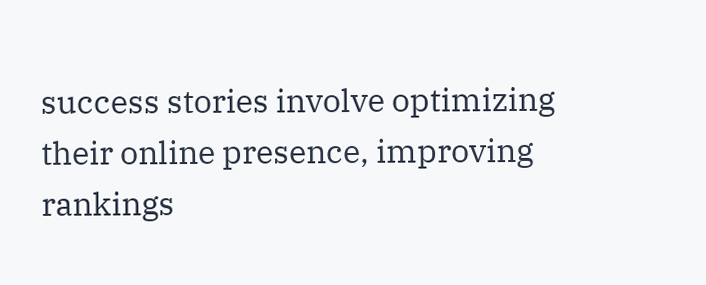success stories involve optimizing their online presence, improving rankings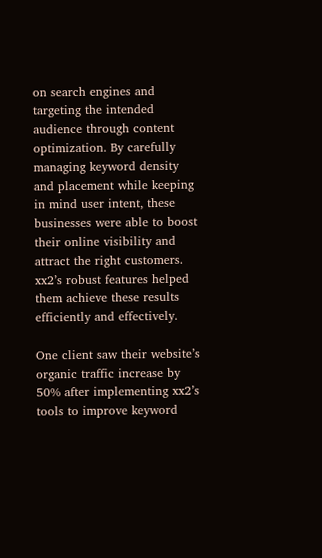on search engines and targeting the intended audience through content optimization. By carefully managing keyword density and placement while keeping in mind user intent, these businesses were able to boost their online visibility and attract the right customers. xx2’s robust features helped them achieve these results efficiently and effectively.

One client saw their website’s organic traffic increase by 50% after implementing xx2’s tools to improve keyword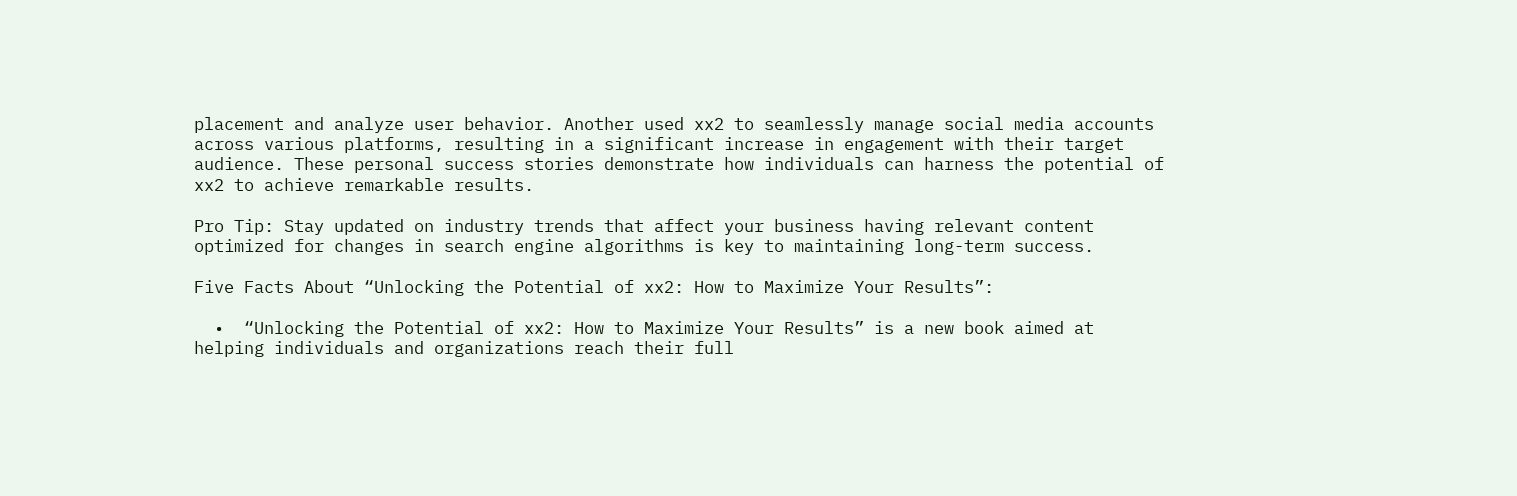placement and analyze user behavior. Another used xx2 to seamlessly manage social media accounts across various platforms, resulting in a significant increase in engagement with their target audience. These personal success stories demonstrate how individuals can harness the potential of xx2 to achieve remarkable results.

Pro Tip: Stay updated on industry trends that affect your business having relevant content optimized for changes in search engine algorithms is key to maintaining long-term success.

Five Facts About “Unlocking the Potential of xx2: How to Maximize Your Results”:

  •  “Unlocking the Potential of xx2: How to Maximize Your Results” is a new book aimed at helping individuals and organizations reach their full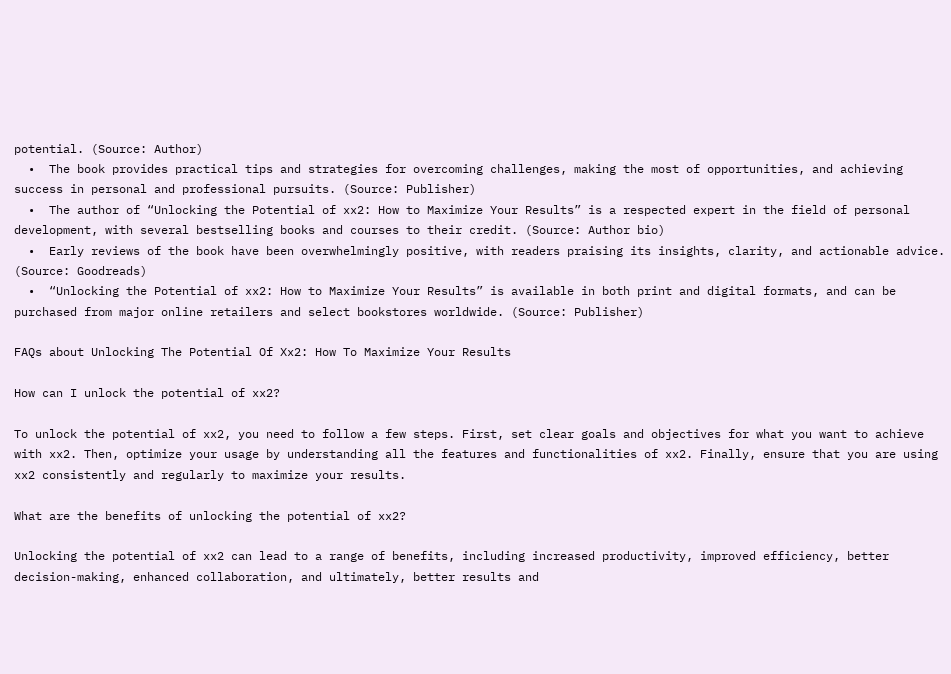potential. (Source: Author)
  •  The book provides practical tips and strategies for overcoming challenges, making the most of opportunities, and achieving success in personal and professional pursuits. (Source: Publisher)
  •  The author of “Unlocking the Potential of xx2: How to Maximize Your Results” is a respected expert in the field of personal development, with several bestselling books and courses to their credit. (Source: Author bio)
  •  Early reviews of the book have been overwhelmingly positive, with readers praising its insights, clarity, and actionable advice. (Source: Goodreads)
  •  “Unlocking the Potential of xx2: How to Maximize Your Results” is available in both print and digital formats, and can be purchased from major online retailers and select bookstores worldwide. (Source: Publisher)

FAQs about Unlocking The Potential Of Xx2: How To Maximize Your Results

How can I unlock the potential of xx2?

To unlock the potential of xx2, you need to follow a few steps. First, set clear goals and objectives for what you want to achieve with xx2. Then, optimize your usage by understanding all the features and functionalities of xx2. Finally, ensure that you are using xx2 consistently and regularly to maximize your results.

What are the benefits of unlocking the potential of xx2?

Unlocking the potential of xx2 can lead to a range of benefits, including increased productivity, improved efficiency, better decision-making, enhanced collaboration, and ultimately, better results and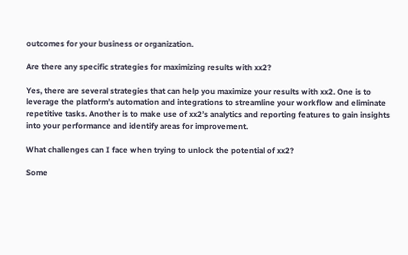outcomes for your business or organization.

Are there any specific strategies for maximizing results with xx2?

Yes, there are several strategies that can help you maximize your results with xx2. One is to leverage the platform’s automation and integrations to streamline your workflow and eliminate repetitive tasks. Another is to make use of xx2’s analytics and reporting features to gain insights into your performance and identify areas for improvement.

What challenges can I face when trying to unlock the potential of xx2?

Some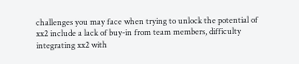challenges you may face when trying to unlock the potential of xx2 include a lack of buy-in from team members, difficulty integrating xx2 with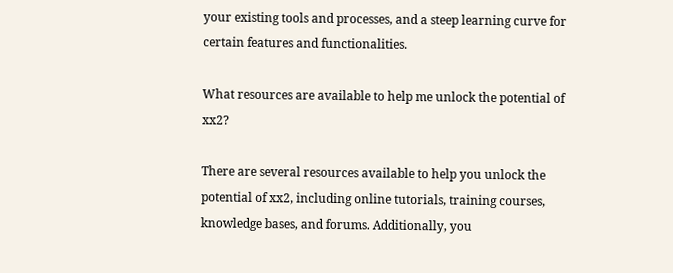your existing tools and processes, and a steep learning curve for certain features and functionalities.

What resources are available to help me unlock the potential of xx2?

There are several resources available to help you unlock the potential of xx2, including online tutorials, training courses, knowledge bases, and forums. Additionally, you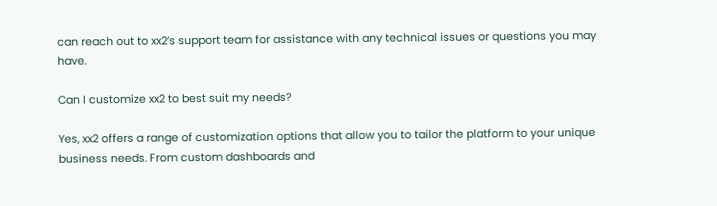can reach out to xx2’s support team for assistance with any technical issues or questions you may have.

Can I customize xx2 to best suit my needs?

Yes, xx2 offers a range of customization options that allow you to tailor the platform to your unique business needs. From custom dashboards and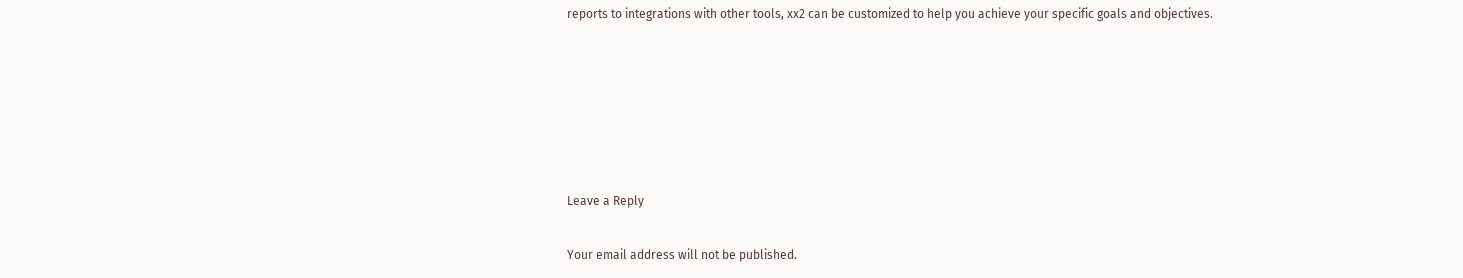reports to integrations with other tools, xx2 can be customized to help you achieve your specific goals and objectives.






Leave a Reply

Your email address will not be published.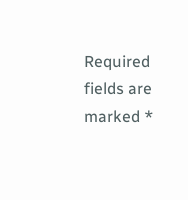Required fields are marked *